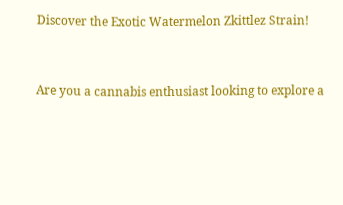Discover the Exotic Watermelon Zkittlez Strain!


Are you a cannabis enthusiast looking to explore a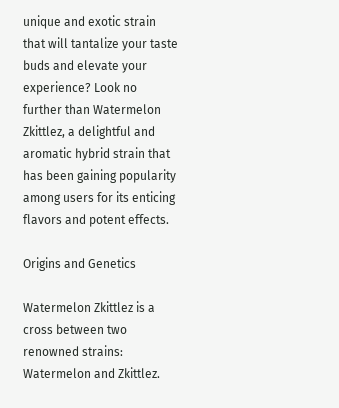unique and exotic strain that will tantalize your taste buds and elevate your experience? Look no further than Watermelon Zkittlez, a delightful and aromatic hybrid strain that has been gaining popularity among users for its enticing flavors and potent effects.

Origins and Genetics

Watermelon Zkittlez is a cross between two renowned strains: Watermelon and Zkittlez.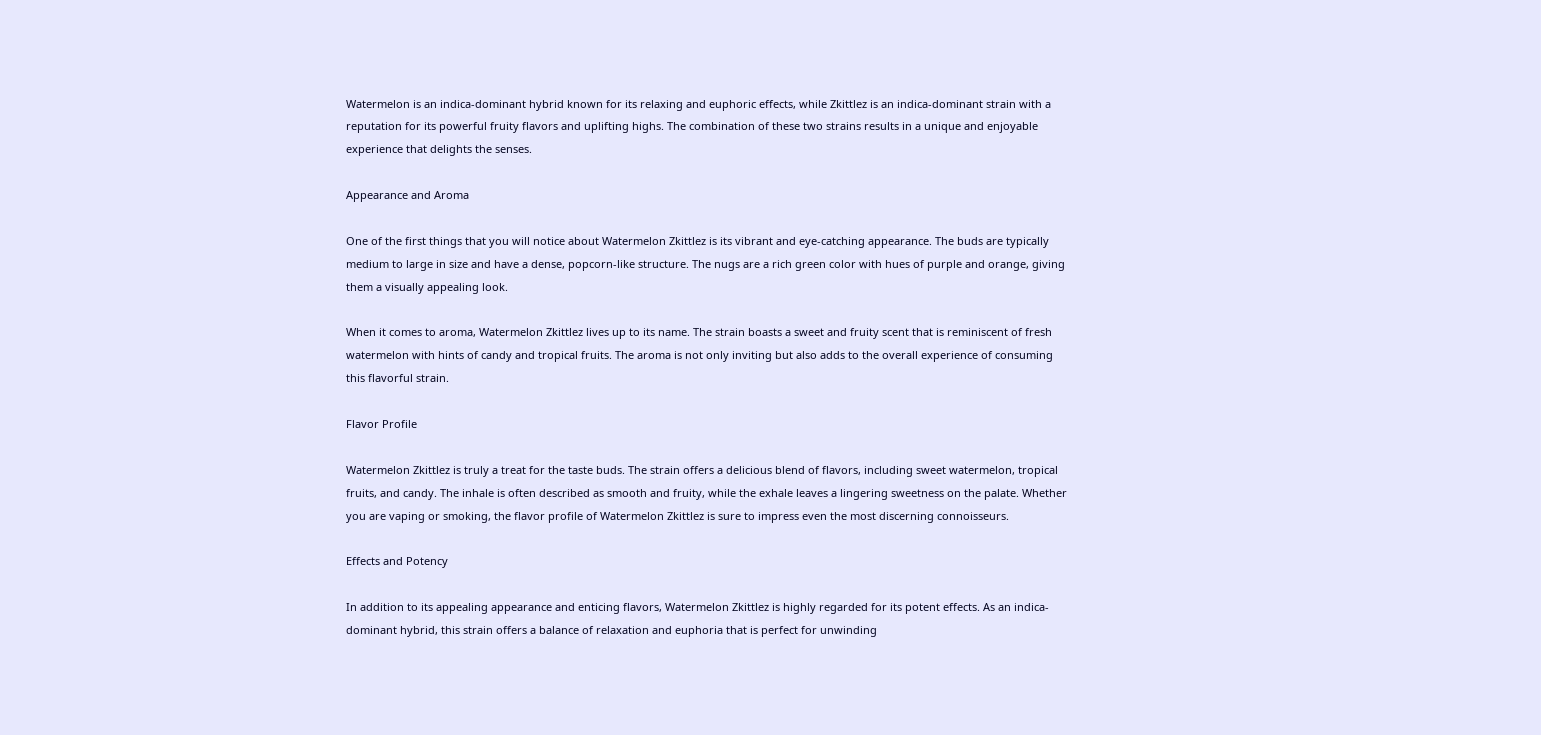Watermelon is an indica-dominant hybrid known for its relaxing and euphoric effects, while Zkittlez is an indica-dominant strain with a reputation for its powerful fruity flavors and uplifting highs. The combination of these two strains results in a unique and enjoyable experience that delights the senses.

Appearance and Aroma

One of the first things that you will notice about Watermelon Zkittlez is its vibrant and eye-catching appearance. The buds are typically medium to large in size and have a dense, popcorn-like structure. The nugs are a rich green color with hues of purple and orange, giving them a visually appealing look.

When it comes to aroma, Watermelon Zkittlez lives up to its name. The strain boasts a sweet and fruity scent that is reminiscent of fresh watermelon with hints of candy and tropical fruits. The aroma is not only inviting but also adds to the overall experience of consuming this flavorful strain.

Flavor Profile

Watermelon Zkittlez is truly a treat for the taste buds. The strain offers a delicious blend of flavors, including sweet watermelon, tropical fruits, and candy. The inhale is often described as smooth and fruity, while the exhale leaves a lingering sweetness on the palate. Whether you are vaping or smoking, the flavor profile of Watermelon Zkittlez is sure to impress even the most discerning connoisseurs.

Effects and Potency

In addition to its appealing appearance and enticing flavors, Watermelon Zkittlez is highly regarded for its potent effects. As an indica-dominant hybrid, this strain offers a balance of relaxation and euphoria that is perfect for unwinding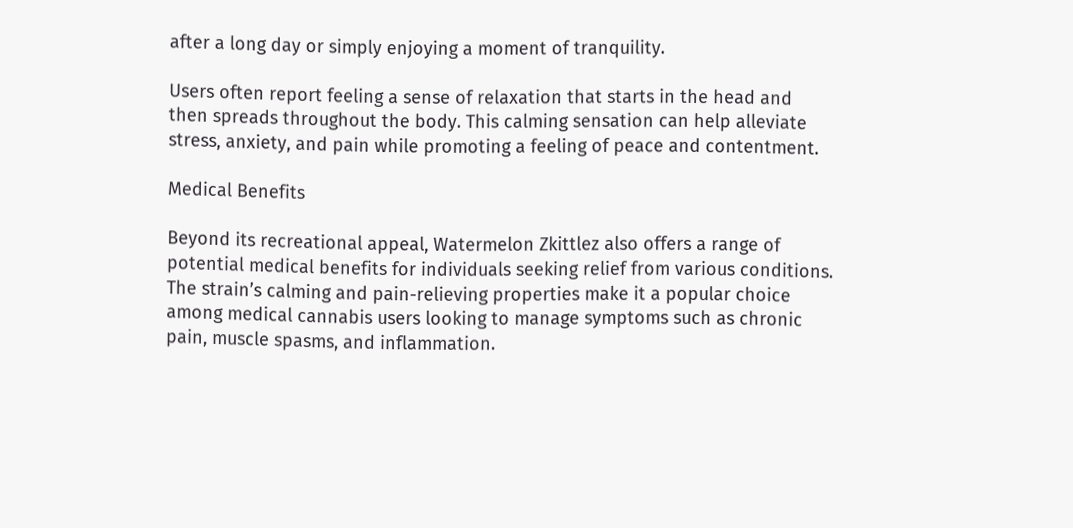after a long day or simply enjoying a moment of tranquility.

Users often report feeling a sense of relaxation that starts in the head and then spreads throughout the body. This calming sensation can help alleviate stress, anxiety, and pain while promoting a feeling of peace and contentment.

Medical Benefits

Beyond its recreational appeal, Watermelon Zkittlez also offers a range of potential medical benefits for individuals seeking relief from various conditions. The strain’s calming and pain-relieving properties make it a popular choice among medical cannabis users looking to manage symptoms such as chronic pain, muscle spasms, and inflammation.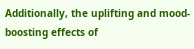Additionally, the uplifting and mood-boosting effects of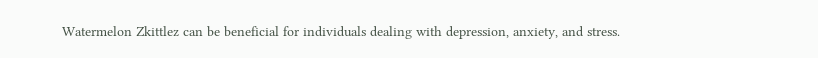Watermelon Zkittlez can be beneficial for individuals dealing with depression, anxiety, and stress.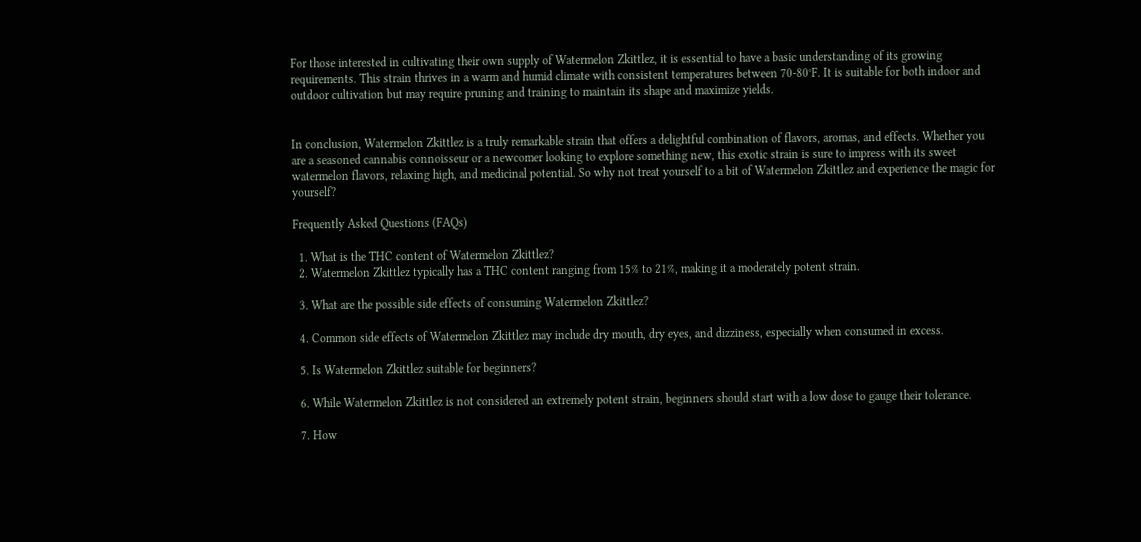For those interested in cultivating their own supply of Watermelon Zkittlez, it is essential to have a basic understanding of its growing requirements. This strain thrives in a warm and humid climate with consistent temperatures between 70-80°F. It is suitable for both indoor and outdoor cultivation but may require pruning and training to maintain its shape and maximize yields.


In conclusion, Watermelon Zkittlez is a truly remarkable strain that offers a delightful combination of flavors, aromas, and effects. Whether you are a seasoned cannabis connoisseur or a newcomer looking to explore something new, this exotic strain is sure to impress with its sweet watermelon flavors, relaxing high, and medicinal potential. So why not treat yourself to a bit of Watermelon Zkittlez and experience the magic for yourself?

Frequently Asked Questions (FAQs)

  1. What is the THC content of Watermelon Zkittlez?
  2. Watermelon Zkittlez typically has a THC content ranging from 15% to 21%, making it a moderately potent strain.

  3. What are the possible side effects of consuming Watermelon Zkittlez?

  4. Common side effects of Watermelon Zkittlez may include dry mouth, dry eyes, and dizziness, especially when consumed in excess.

  5. Is Watermelon Zkittlez suitable for beginners?

  6. While Watermelon Zkittlez is not considered an extremely potent strain, beginners should start with a low dose to gauge their tolerance.

  7. How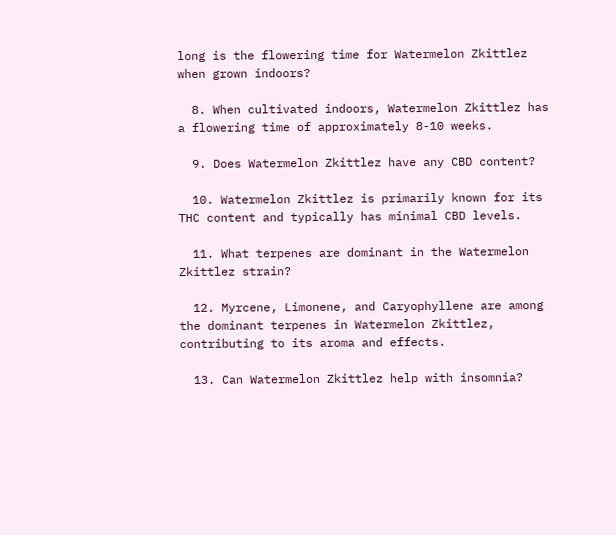long is the flowering time for Watermelon Zkittlez when grown indoors?

  8. When cultivated indoors, Watermelon Zkittlez has a flowering time of approximately 8-10 weeks.

  9. Does Watermelon Zkittlez have any CBD content?

  10. Watermelon Zkittlez is primarily known for its THC content and typically has minimal CBD levels.

  11. What terpenes are dominant in the Watermelon Zkittlez strain?

  12. Myrcene, Limonene, and Caryophyllene are among the dominant terpenes in Watermelon Zkittlez, contributing to its aroma and effects.

  13. Can Watermelon Zkittlez help with insomnia?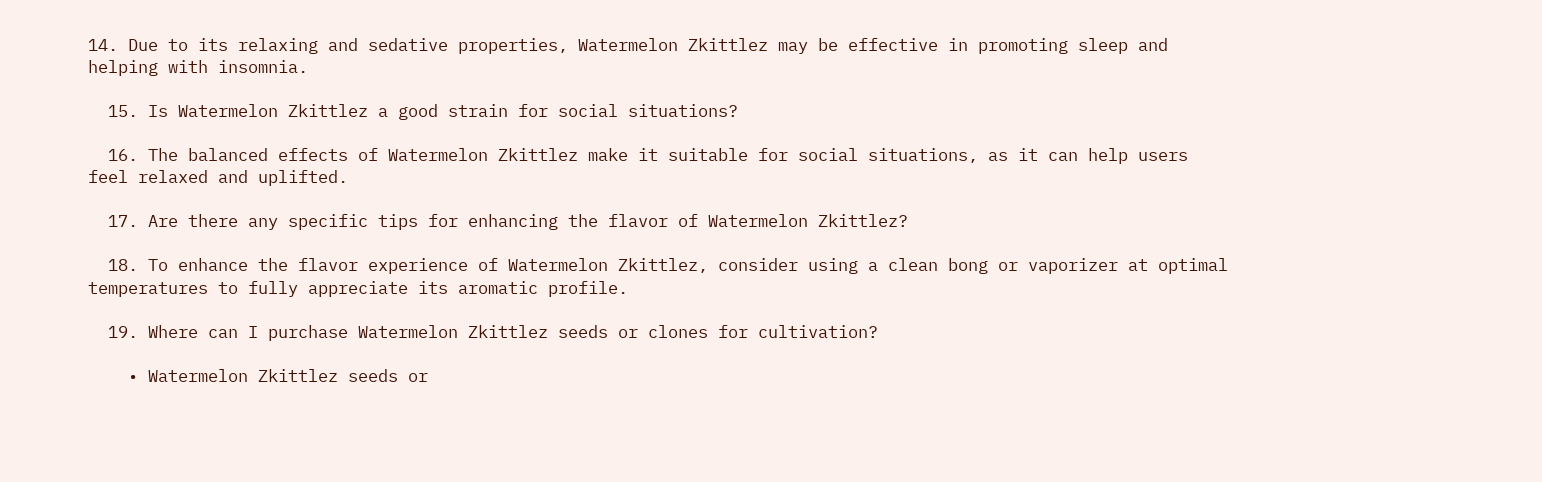14. Due to its relaxing and sedative properties, Watermelon Zkittlez may be effective in promoting sleep and helping with insomnia.

  15. Is Watermelon Zkittlez a good strain for social situations?

  16. The balanced effects of Watermelon Zkittlez make it suitable for social situations, as it can help users feel relaxed and uplifted.

  17. Are there any specific tips for enhancing the flavor of Watermelon Zkittlez?

  18. To enhance the flavor experience of Watermelon Zkittlez, consider using a clean bong or vaporizer at optimal temperatures to fully appreciate its aromatic profile.

  19. Where can I purchase Watermelon Zkittlez seeds or clones for cultivation?

    • Watermelon Zkittlez seeds or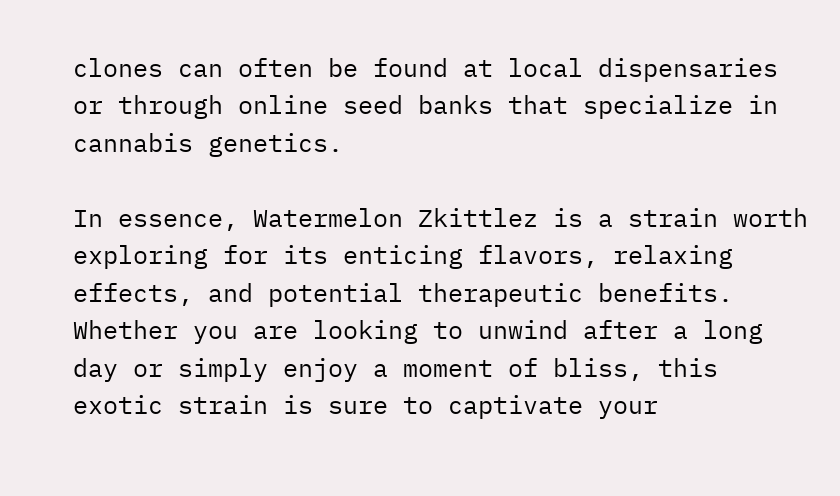clones can often be found at local dispensaries or through online seed banks that specialize in cannabis genetics.

In essence, Watermelon Zkittlez is a strain worth exploring for its enticing flavors, relaxing effects, and potential therapeutic benefits. Whether you are looking to unwind after a long day or simply enjoy a moment of bliss, this exotic strain is sure to captivate your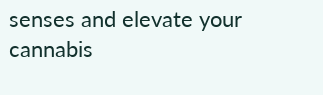senses and elevate your cannabis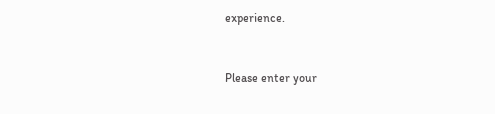experience.


Please enter your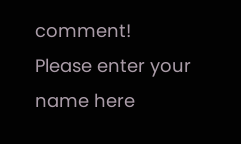comment!
Please enter your name here